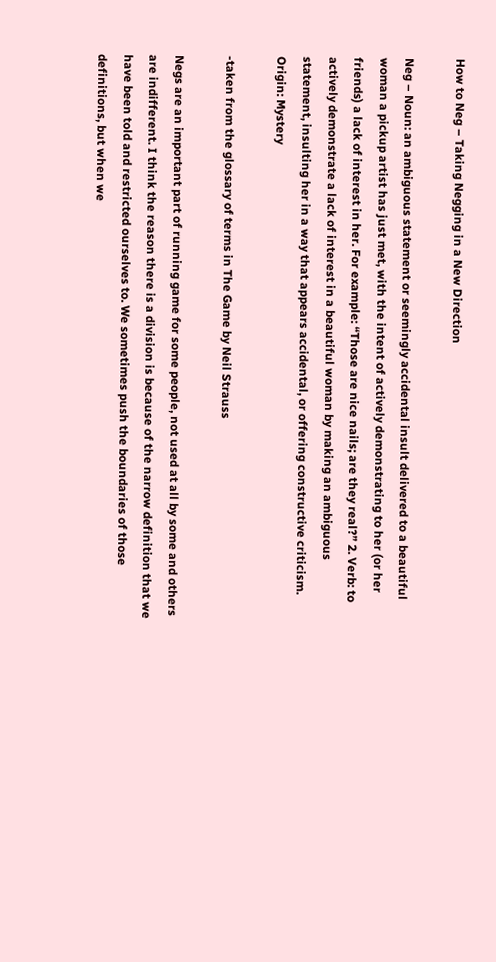How to Neg – Taking Negging in a New Direction

Neg – Noun: an ambiguous statement or seemingly accidental insult delivered to a beautiful woman a pickup artist has just met, with the intent of actively demonstrating to her (or her friends) a lack of interest in her. For example: “Those are nice nails; are they real?” 2. Verb: to actively demonstrate a lack of interest in a beautiful woman by making an ambiguous statement, insulting her in a way that appears accidental, or offering constructive criticism. Origin: Mystery

-taken from the glossary of terms in The Game by Neil Strauss

Negs are an important part of running game for some people, not used at all by some and others are indifferent. I think the reason there is a division is because of the narrow definition that we have been told and restricted ourselves to. We sometimes push the boundaries of those definitions, but when we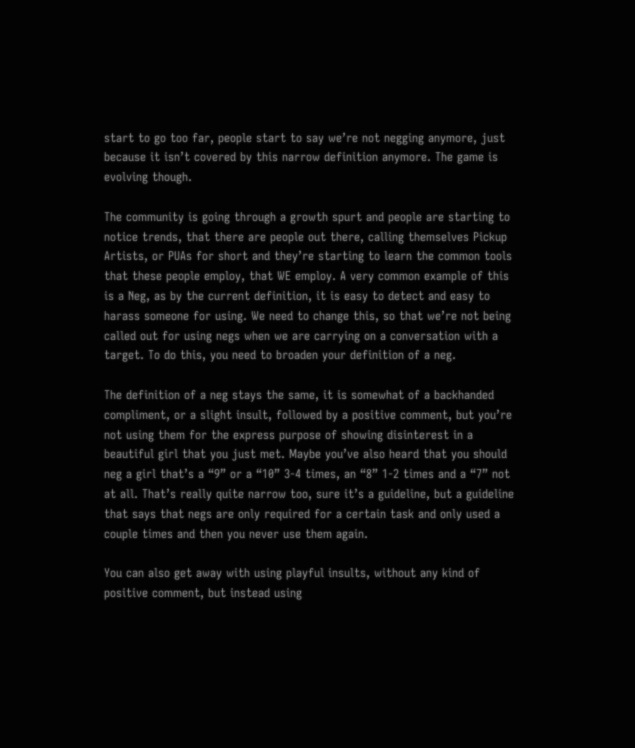start to go too far, people start to say we’re not negging anymore, just because it isn’t covered by this narrow definition anymore. The game is evolving though.

The community is going through a growth spurt and people are starting to notice trends, that there are people out there, calling themselves Pickup Artists, or PUAs for short and they’re starting to learn the common tools that these people employ, that WE employ. A very common example of this is a Neg, as by the current definition, it is easy to detect and easy to harass someone for using. We need to change this, so that we’re not being called out for using negs when we are carrying on a conversation with a target. To do this, you need to broaden your definition of a neg.

The definition of a neg stays the same, it is somewhat of a backhanded compliment, or a slight insult, followed by a positive comment, but you’re not using them for the express purpose of showing disinterest in a beautiful girl that you just met. Maybe you’ve also heard that you should neg a girl that’s a “9” or a “10” 3-4 times, an “8” 1-2 times and a “7” not at all. That’s really quite narrow too, sure it’s a guideline, but a guideline that says that negs are only required for a certain task and only used a couple times and then you never use them again.

You can also get away with using playful insults, without any kind of positive comment, but instead using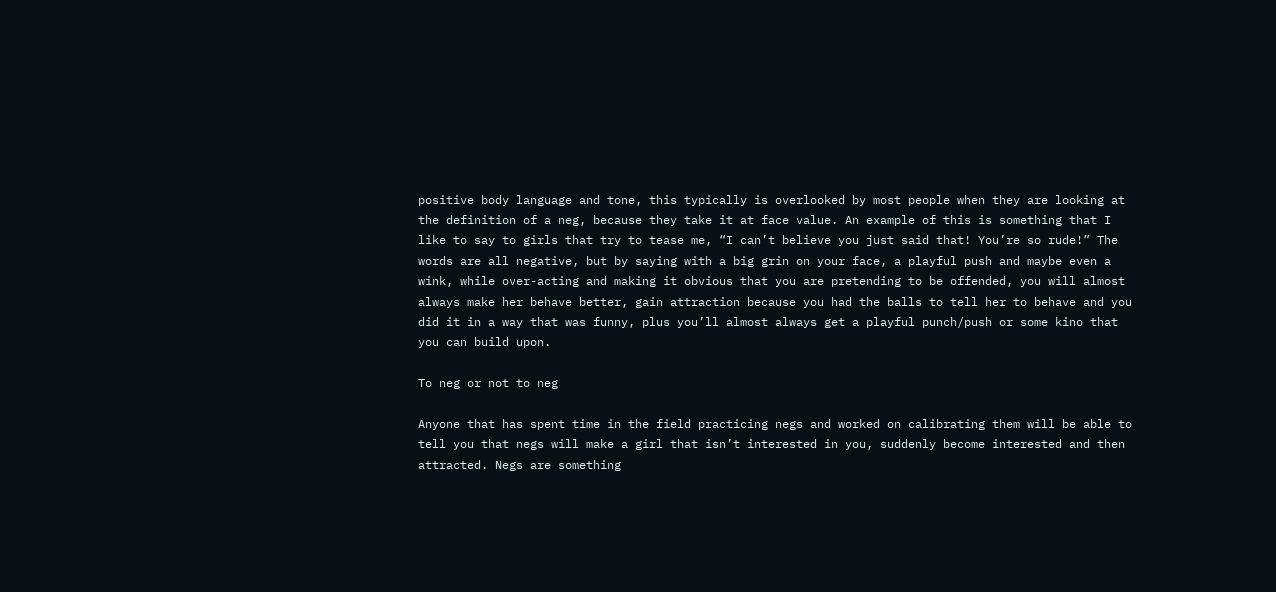positive body language and tone, this typically is overlooked by most people when they are looking at the definition of a neg, because they take it at face value. An example of this is something that I like to say to girls that try to tease me, “I can’t believe you just said that! You’re so rude!” The words are all negative, but by saying with a big grin on your face, a playful push and maybe even a wink, while over-acting and making it obvious that you are pretending to be offended, you will almost always make her behave better, gain attraction because you had the balls to tell her to behave and you did it in a way that was funny, plus you’ll almost always get a playful punch/push or some kino that you can build upon.

To neg or not to neg

Anyone that has spent time in the field practicing negs and worked on calibrating them will be able to tell you that negs will make a girl that isn’t interested in you, suddenly become interested and then attracted. Negs are something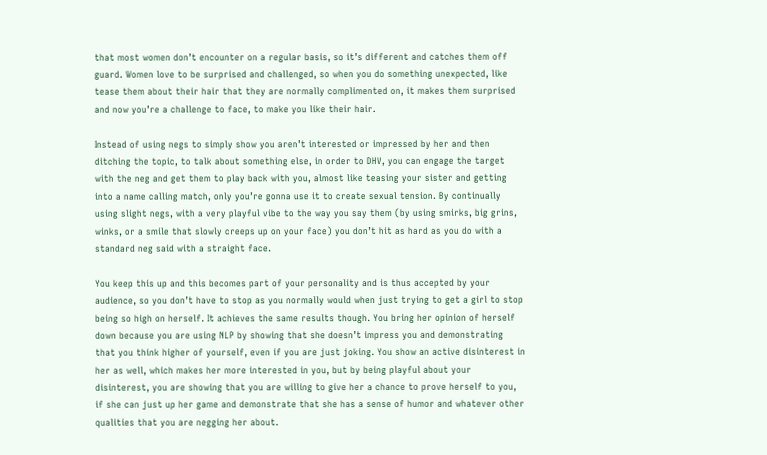that most women don’t encounter on a regular basis, so it’s different and catches them off guard. Women love to be surprised and challenged, so when you do something unexpected, like tease them about their hair that they are normally complimented on, it makes them surprised and now you’re a challenge to face, to make you like their hair.

Instead of using negs to simply show you aren’t interested or impressed by her and then ditching the topic, to talk about something else, in order to DHV, you can engage the target with the neg and get them to play back with you, almost like teasing your sister and getting into a name calling match, only you’re gonna use it to create sexual tension. By continually using slight negs, with a very playful vibe to the way you say them (by using smirks, big grins, winks, or a smile that slowly creeps up on your face) you don’t hit as hard as you do with a standard neg said with a straight face.

You keep this up and this becomes part of your personality and is thus accepted by your audience, so you don’t have to stop as you normally would when just trying to get a girl to stop being so high on herself. It achieves the same results though. You bring her opinion of herself down because you are using NLP by showing that she doesn’t impress you and demonstrating that you think higher of yourself, even if you are just joking. You show an active disinterest in her as well, which makes her more interested in you, but by being playful about your disinterest, you are showing that you are willing to give her a chance to prove herself to you, if she can just up her game and demonstrate that she has a sense of humor and whatever other qualities that you are negging her about.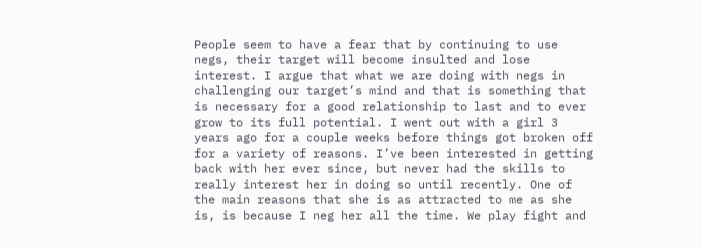People seem to have a fear that by continuing to use negs, their target will become insulted and lose interest. I argue that what we are doing with negs in challenging our target’s mind and that is something that is necessary for a good relationship to last and to ever grow to its full potential. I went out with a girl 3 years ago for a couple weeks before things got broken off for a variety of reasons. I’ve been interested in getting back with her ever since, but never had the skills to really interest her in doing so until recently. One of the main reasons that she is as attracted to me as she is, is because I neg her all the time. We play fight and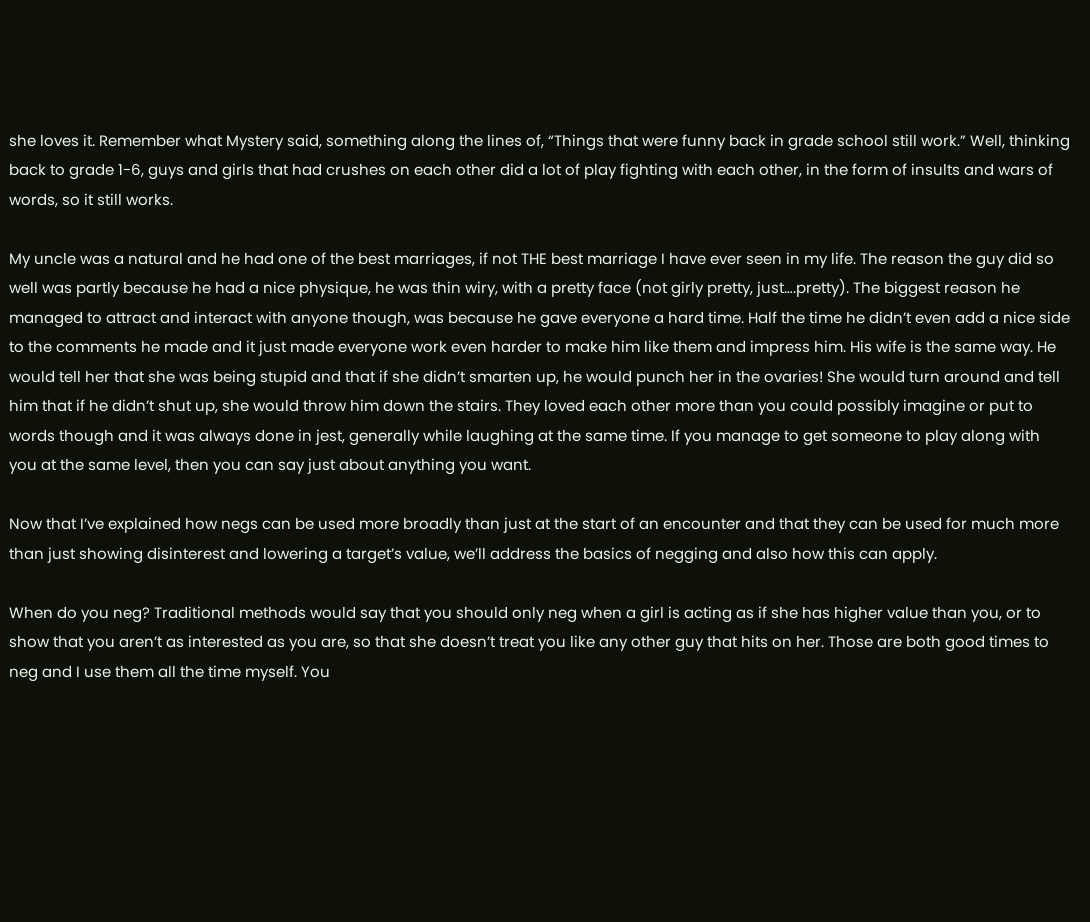she loves it. Remember what Mystery said, something along the lines of, “Things that were funny back in grade school still work.” Well, thinking back to grade 1-6, guys and girls that had crushes on each other did a lot of play fighting with each other, in the form of insults and wars of words, so it still works.

My uncle was a natural and he had one of the best marriages, if not THE best marriage I have ever seen in my life. The reason the guy did so well was partly because he had a nice physique, he was thin wiry, with a pretty face (not girly pretty, just….pretty). The biggest reason he managed to attract and interact with anyone though, was because he gave everyone a hard time. Half the time he didn’t even add a nice side to the comments he made and it just made everyone work even harder to make him like them and impress him. His wife is the same way. He would tell her that she was being stupid and that if she didn’t smarten up, he would punch her in the ovaries! She would turn around and tell him that if he didn’t shut up, she would throw him down the stairs. They loved each other more than you could possibly imagine or put to words though and it was always done in jest, generally while laughing at the same time. If you manage to get someone to play along with you at the same level, then you can say just about anything you want.

Now that I’ve explained how negs can be used more broadly than just at the start of an encounter and that they can be used for much more than just showing disinterest and lowering a target’s value, we’ll address the basics of negging and also how this can apply.

When do you neg? Traditional methods would say that you should only neg when a girl is acting as if she has higher value than you, or to show that you aren’t as interested as you are, so that she doesn’t treat you like any other guy that hits on her. Those are both good times to neg and I use them all the time myself. You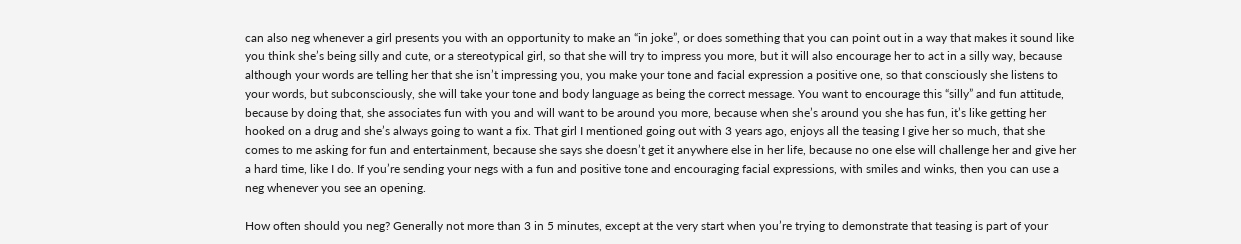can also neg whenever a girl presents you with an opportunity to make an “in joke”, or does something that you can point out in a way that makes it sound like you think she’s being silly and cute, or a stereotypical girl, so that she will try to impress you more, but it will also encourage her to act in a silly way, because although your words are telling her that she isn’t impressing you, you make your tone and facial expression a positive one, so that consciously she listens to your words, but subconsciously, she will take your tone and body language as being the correct message. You want to encourage this “silly” and fun attitude, because by doing that, she associates fun with you and will want to be around you more, because when she’s around you she has fun, it’s like getting her hooked on a drug and she’s always going to want a fix. That girl I mentioned going out with 3 years ago, enjoys all the teasing I give her so much, that she comes to me asking for fun and entertainment, because she says she doesn’t get it anywhere else in her life, because no one else will challenge her and give her a hard time, like I do. If you’re sending your negs with a fun and positive tone and encouraging facial expressions, with smiles and winks, then you can use a neg whenever you see an opening.

How often should you neg? Generally not more than 3 in 5 minutes, except at the very start when you’re trying to demonstrate that teasing is part of your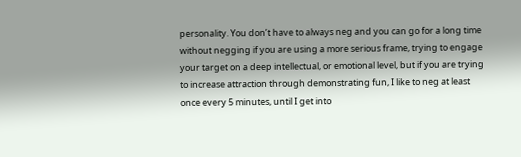personality. You don’t have to always neg and you can go for a long time without negging if you are using a more serious frame, trying to engage your target on a deep intellectual, or emotional level, but if you are trying to increase attraction through demonstrating fun, I like to neg at least once every 5 minutes, until I get into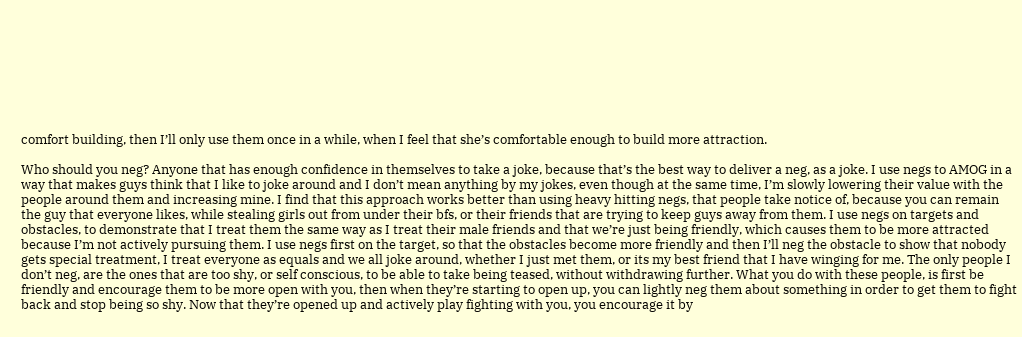comfort building, then I’ll only use them once in a while, when I feel that she’s comfortable enough to build more attraction.

Who should you neg? Anyone that has enough confidence in themselves to take a joke, because that’s the best way to deliver a neg, as a joke. I use negs to AMOG in a way that makes guys think that I like to joke around and I don’t mean anything by my jokes, even though at the same time, I’m slowly lowering their value with the people around them and increasing mine. I find that this approach works better than using heavy hitting negs, that people take notice of, because you can remain the guy that everyone likes, while stealing girls out from under their bfs, or their friends that are trying to keep guys away from them. I use negs on targets and obstacles, to demonstrate that I treat them the same way as I treat their male friends and that we’re just being friendly, which causes them to be more attracted because I’m not actively pursuing them. I use negs first on the target, so that the obstacles become more friendly and then I’ll neg the obstacle to show that nobody gets special treatment, I treat everyone as equals and we all joke around, whether I just met them, or its my best friend that I have winging for me. The only people I don’t neg, are the ones that are too shy, or self conscious, to be able to take being teased, without withdrawing further. What you do with these people, is first be friendly and encourage them to be more open with you, then when they’re starting to open up, you can lightly neg them about something in order to get them to fight back and stop being so shy. Now that they’re opened up and actively play fighting with you, you encourage it by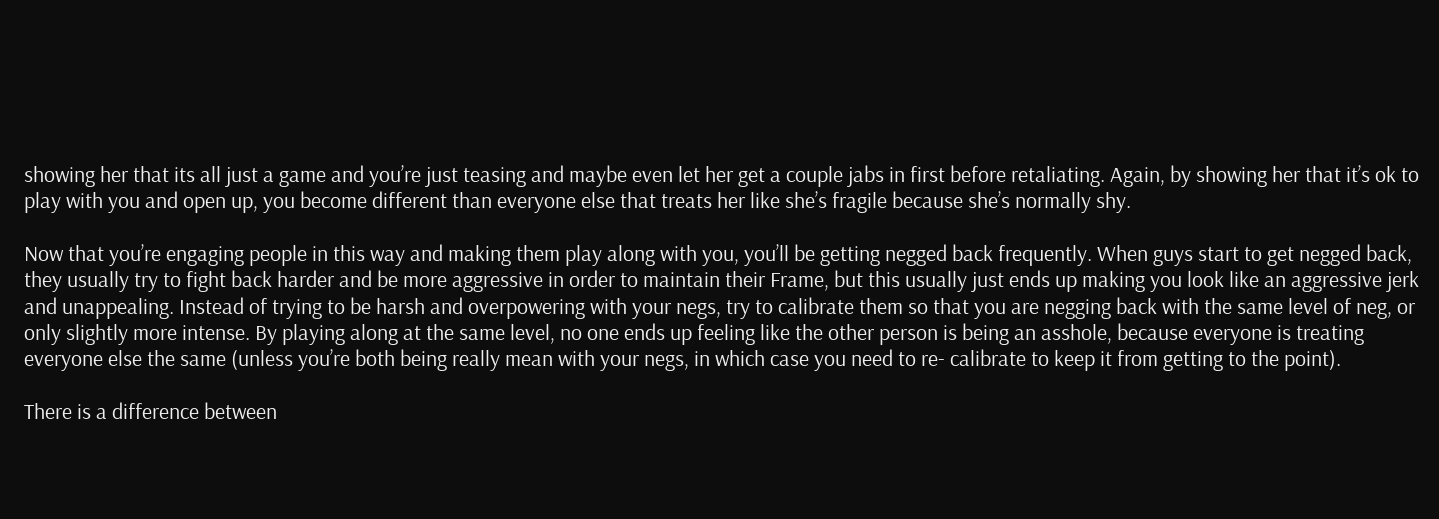showing her that its all just a game and you’re just teasing and maybe even let her get a couple jabs in first before retaliating. Again, by showing her that it’s ok to play with you and open up, you become different than everyone else that treats her like she’s fragile because she’s normally shy.

Now that you’re engaging people in this way and making them play along with you, you’ll be getting negged back frequently. When guys start to get negged back, they usually try to fight back harder and be more aggressive in order to maintain their Frame, but this usually just ends up making you look like an aggressive jerk and unappealing. Instead of trying to be harsh and overpowering with your negs, try to calibrate them so that you are negging back with the same level of neg, or only slightly more intense. By playing along at the same level, no one ends up feeling like the other person is being an asshole, because everyone is treating everyone else the same (unless you’re both being really mean with your negs, in which case you need to re- calibrate to keep it from getting to the point).

There is a difference between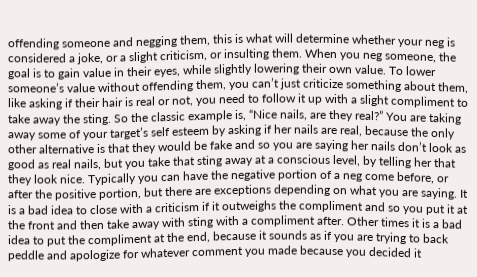offending someone and negging them, this is what will determine whether your neg is considered a joke, or a slight criticism, or insulting them. When you neg someone, the goal is to gain value in their eyes, while slightly lowering their own value. To lower someone’s value without offending them, you can’t just criticize something about them, like asking if their hair is real or not, you need to follow it up with a slight compliment to take away the sting. So the classic example is, “Nice nails, are they real?” You are taking away some of your target’s self esteem by asking if her nails are real, because the only other alternative is that they would be fake and so you are saying her nails don’t look as good as real nails, but you take that sting away at a conscious level, by telling her that they look nice. Typically you can have the negative portion of a neg come before, or after the positive portion, but there are exceptions depending on what you are saying. It is a bad idea to close with a criticism if it outweighs the compliment and so you put it at the front and then take away with sting with a compliment after. Other times it is a bad idea to put the compliment at the end, because it sounds as if you are trying to back peddle and apologize for whatever comment you made because you decided it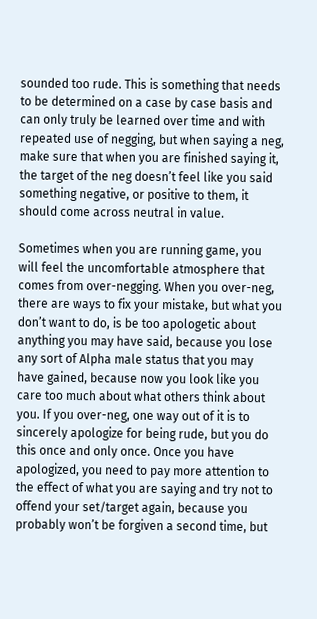sounded too rude. This is something that needs to be determined on a case by case basis and can only truly be learned over time and with repeated use of negging, but when saying a neg, make sure that when you are finished saying it, the target of the neg doesn’t feel like you said something negative, or positive to them, it should come across neutral in value.

Sometimes when you are running game, you will feel the uncomfortable atmosphere that comes from over-negging. When you over-neg, there are ways to fix your mistake, but what you don’t want to do, is be too apologetic about anything you may have said, because you lose any sort of Alpha male status that you may have gained, because now you look like you care too much about what others think about you. If you over-neg, one way out of it is to sincerely apologize for being rude, but you do this once and only once. Once you have apologized, you need to pay more attention to the effect of what you are saying and try not to offend your set/target again, because you probably won’t be forgiven a second time, but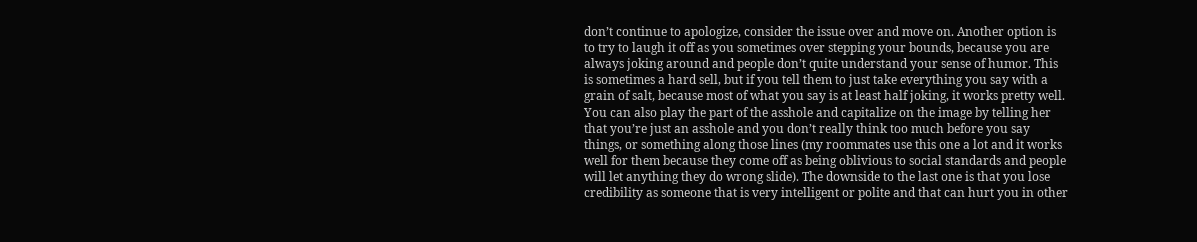don’t continue to apologize, consider the issue over and move on. Another option is to try to laugh it off as you sometimes over stepping your bounds, because you are always joking around and people don’t quite understand your sense of humor. This is sometimes a hard sell, but if you tell them to just take everything you say with a grain of salt, because most of what you say is at least half joking, it works pretty well. You can also play the part of the asshole and capitalize on the image by telling her that you’re just an asshole and you don’t really think too much before you say things, or something along those lines (my roommates use this one a lot and it works well for them because they come off as being oblivious to social standards and people will let anything they do wrong slide). The downside to the last one is that you lose credibility as someone that is very intelligent or polite and that can hurt you in other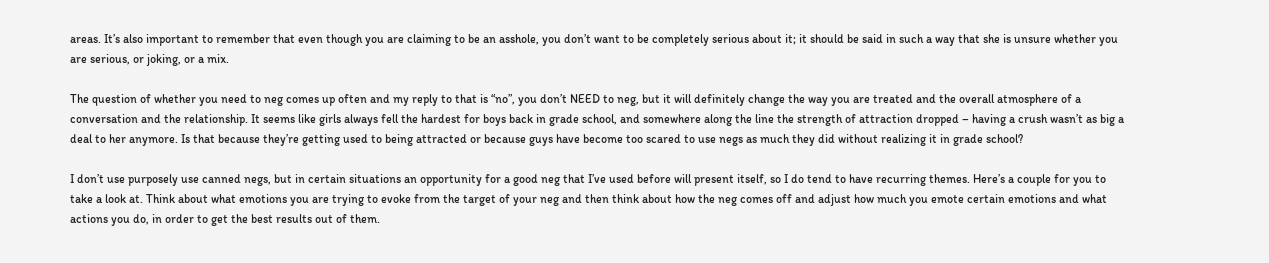areas. It’s also important to remember that even though you are claiming to be an asshole, you don’t want to be completely serious about it; it should be said in such a way that she is unsure whether you are serious, or joking, or a mix.

The question of whether you need to neg comes up often and my reply to that is “no”, you don’t NEED to neg, but it will definitely change the way you are treated and the overall atmosphere of a conversation and the relationship. It seems like girls always fell the hardest for boys back in grade school, and somewhere along the line the strength of attraction dropped – having a crush wasn’t as big a deal to her anymore. Is that because they’re getting used to being attracted or because guys have become too scared to use negs as much they did without realizing it in grade school?

I don’t use purposely use canned negs, but in certain situations an opportunity for a good neg that I’ve used before will present itself, so I do tend to have recurring themes. Here’s a couple for you to take a look at. Think about what emotions you are trying to evoke from the target of your neg and then think about how the neg comes off and adjust how much you emote certain emotions and what actions you do, in order to get the best results out of them.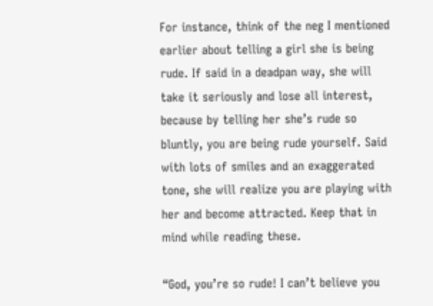For instance, think of the neg I mentioned earlier about telling a girl she is being rude. If said in a deadpan way, she will take it seriously and lose all interest, because by telling her she’s rude so bluntly, you are being rude yourself. Said with lots of smiles and an exaggerated tone, she will realize you are playing with her and become attracted. Keep that in mind while reading these.

“God, you’re so rude! I can’t believe you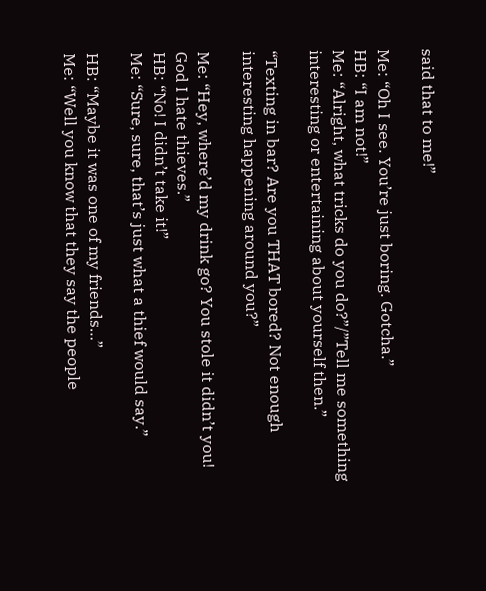said that to me!”

Me: “Oh I see. You’re just boring. Gotcha.”
HB: “I am not!”
Me: “Alright, what tricks do you do?”/”Tell me something interesting or entertaining about yourself then.”

“Texting in bar? Are you THAT bored? Not enough interesting happening around you?”

Me: “Hey, where’d my drink go? You stole it didn’t you! God I hate thieves.”
HB: “No! I didn’t take it!”
Me: “Sure, sure, that’s just what a thief would say.”

HB: “Maybe it was one of my friends…”
Me: “Well you know that they say the people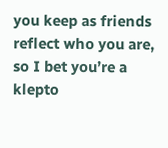you keep as friends reflect who you are, so I bet you’re a klepto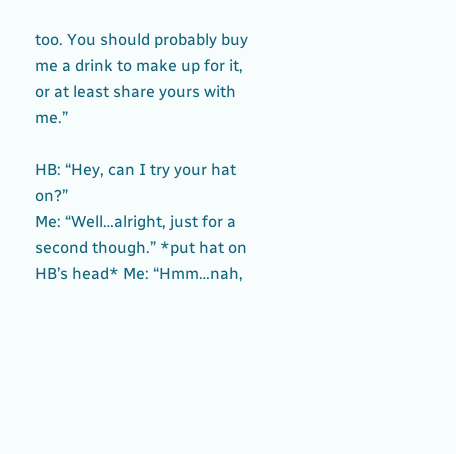too. You should probably buy me a drink to make up for it, or at least share yours with me.”

HB: “Hey, can I try your hat on?”
Me: “Well…alright, just for a second though.” *put hat on HB’s head* Me: “Hmm…nah,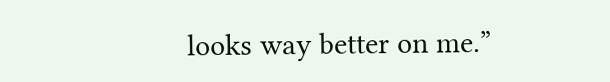looks way better on me.”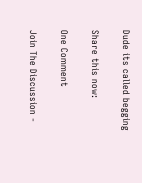Dude its called begging

Share this now:

One Comment

Join The Discussion -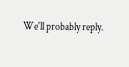We'll probably reply.